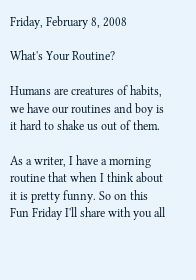Friday, February 8, 2008

What's Your Routine?

Humans are creatures of habits, we have our routines and boy is it hard to shake us out of them.

As a writer, I have a morning routine that when I think about it is pretty funny. So on this Fun Friday I'll share with you all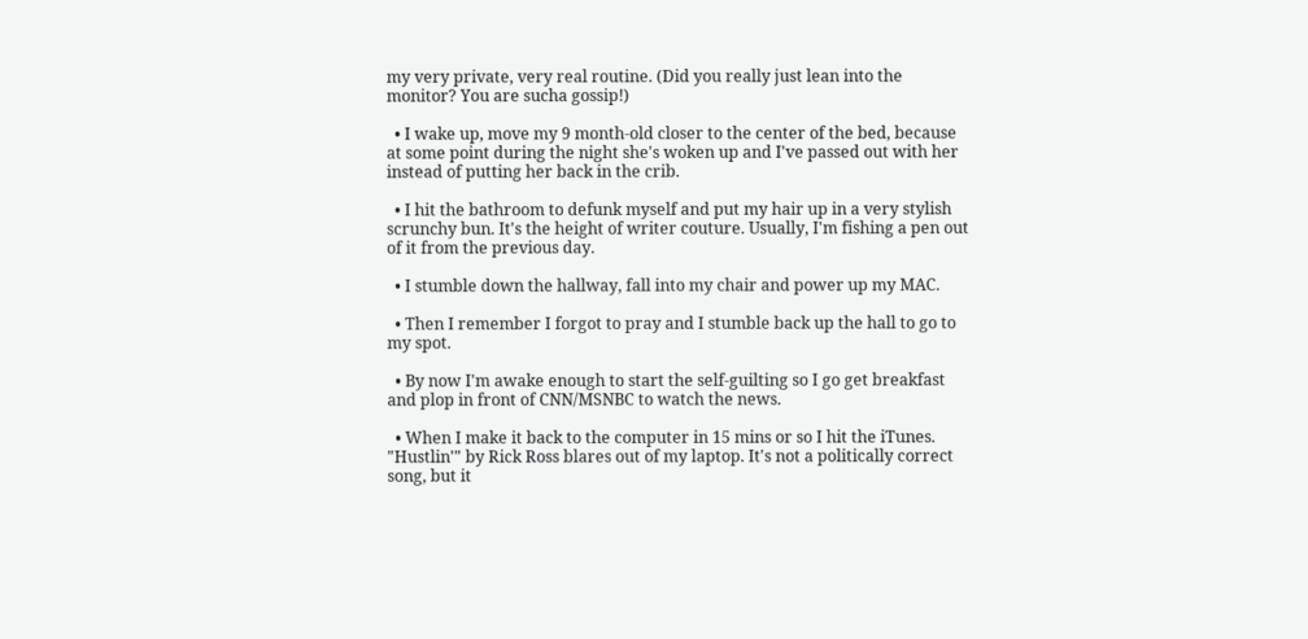my very private, very real routine. (Did you really just lean into the monitor? You are sucha gossip!)

  • I wake up, move my 9 month-old closer to the center of the bed, because at some point during the night she's woken up and I've passed out with her instead of putting her back in the crib.

  • I hit the bathroom to defunk myself and put my hair up in a very stylish scrunchy bun. It's the height of writer couture. Usually, I'm fishing a pen out of it from the previous day.

  • I stumble down the hallway, fall into my chair and power up my MAC.

  • Then I remember I forgot to pray and I stumble back up the hall to go to my spot.

  • By now I'm awake enough to start the self-guilting so I go get breakfast and plop in front of CNN/MSNBC to watch the news.

  • When I make it back to the computer in 15 mins or so I hit the iTunes. "Hustlin'" by Rick Ross blares out of my laptop. It's not a politically correct song, but it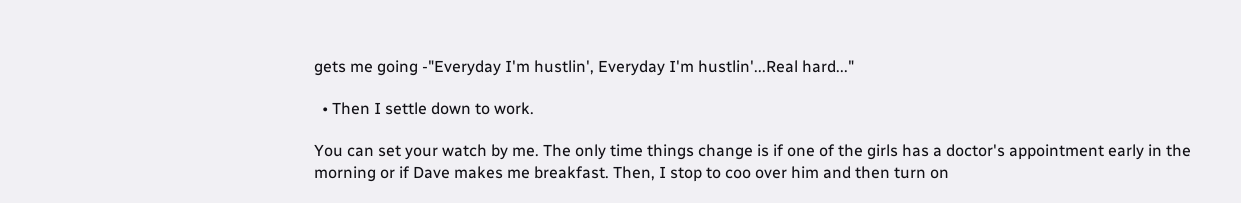gets me going -"Everyday I'm hustlin', Everyday I'm hustlin'...Real hard..."

  • Then I settle down to work.

You can set your watch by me. The only time things change is if one of the girls has a doctor's appointment early in the morning or if Dave makes me breakfast. Then, I stop to coo over him and then turn on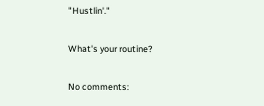"Hustlin'."

What's your routine?

No comments: